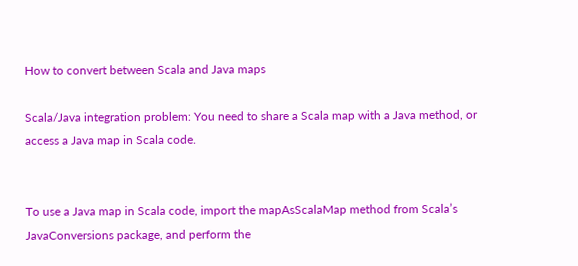How to convert between Scala and Java maps

Scala/Java integration problem: You need to share a Scala map with a Java method, or access a Java map in Scala code.


To use a Java map in Scala code, import the mapAsScalaMap method from Scala’s JavaConversions package, and perform the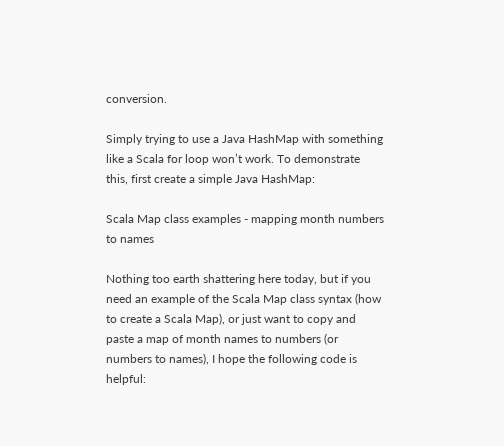conversion.

Simply trying to use a Java HashMap with something like a Scala for loop won’t work. To demonstrate this, first create a simple Java HashMap:

Scala Map class examples - mapping month numbers to names

Nothing too earth shattering here today, but if you need an example of the Scala Map class syntax (how to create a Scala Map), or just want to copy and paste a map of month names to numbers (or numbers to names), I hope the following code is helpful: